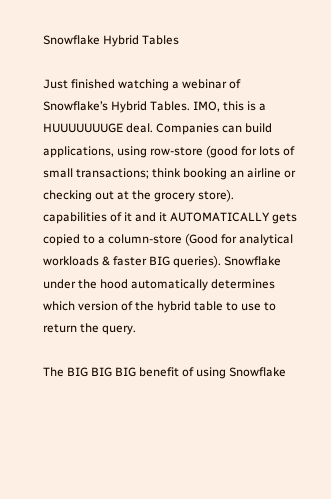Snowflake Hybrid Tables

Just finished watching a webinar of Snowflake’s Hybrid Tables. IMO, this is a HUUUUUUUGE deal. Companies can build applications, using row-store (good for lots of small transactions; think booking an airline or checking out at the grocery store). capabilities of it and it AUTOMATICALLY gets copied to a column-store (Good for analytical workloads & faster BIG queries). Snowflake under the hood automatically determines which version of the hybrid table to use to return the query.

The BIG BIG BIG benefit of using Snowflake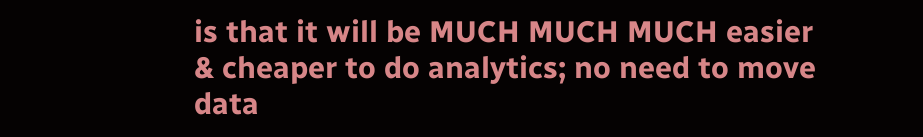is that it will be MUCH MUCH MUCH easier & cheaper to do analytics; no need to move data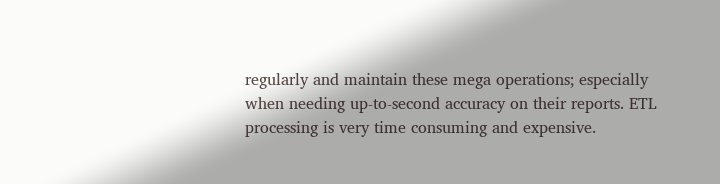regularly and maintain these mega operations; especially when needing up-to-second accuracy on their reports. ETL processing is very time consuming and expensive.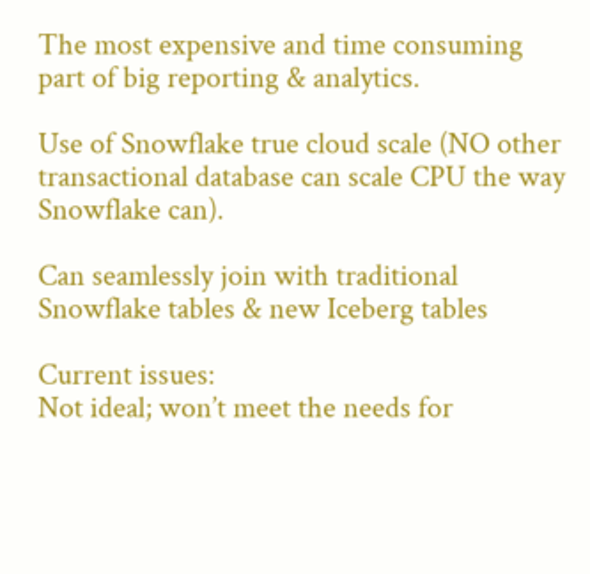The most expensive and time consuming part of big reporting & analytics.

Use of Snowflake true cloud scale (NO other transactional database can scale CPU the way Snowflake can).

Can seamlessly join with traditional Snowflake tables & new Iceberg tables

Current issues:
Not ideal; won’t meet the needs for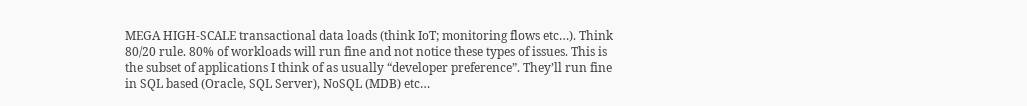MEGA HIGH-SCALE transactional data loads (think IoT; monitoring flows etc…). Think 80/20 rule. 80% of workloads will run fine and not notice these types of issues. This is the subset of applications I think of as usually “developer preference”. They’ll run fine in SQL based (Oracle, SQL Server), NoSQL (MDB) etc…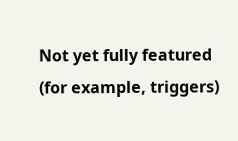Not yet fully featured (for example, triggers)